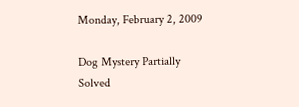Monday, February 2, 2009

Dog Mystery Partially Solved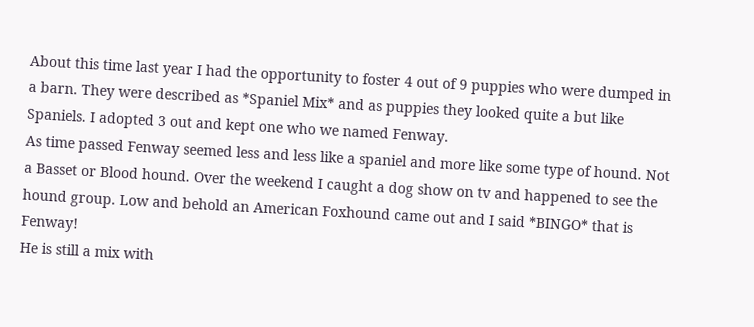About this time last year I had the opportunity to foster 4 out of 9 puppies who were dumped in a barn. They were described as *Spaniel Mix* and as puppies they looked quite a but like Spaniels. I adopted 3 out and kept one who we named Fenway.
As time passed Fenway seemed less and less like a spaniel and more like some type of hound. Not a Basset or Blood hound. Over the weekend I caught a dog show on tv and happened to see the hound group. Low and behold an American Foxhound came out and I said *BINGO* that is Fenway!
He is still a mix with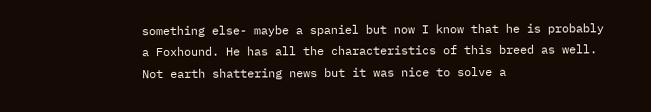something else- maybe a spaniel but now I know that he is probably a Foxhound. He has all the characteristics of this breed as well. Not earth shattering news but it was nice to solve a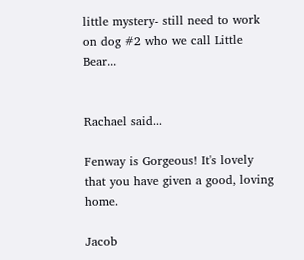little mystery- still need to work on dog #2 who we call Little Bear...


Rachael said...

Fenway is Gorgeous! It's lovely that you have given a good, loving home.

Jacob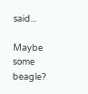said...

Maybe some beagle?